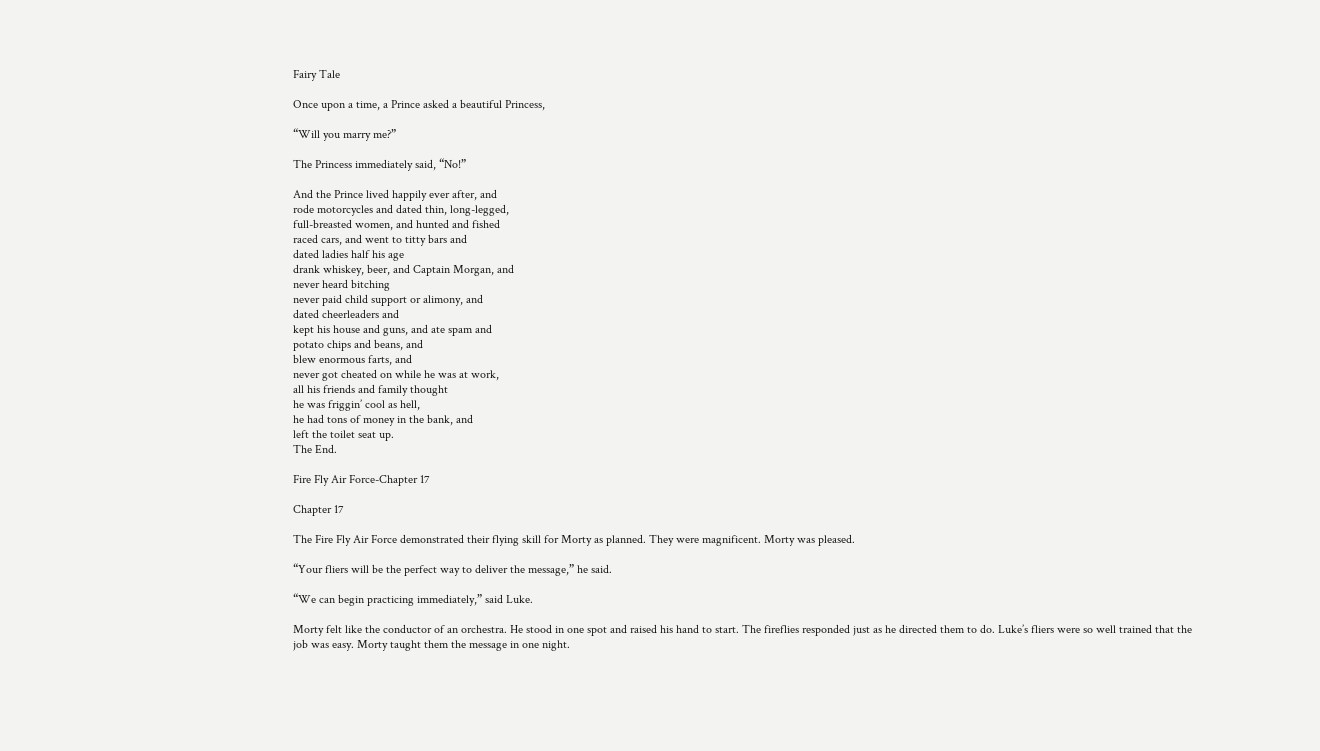Fairy Tale

Once upon a time, a Prince asked a beautiful Princess,

“Will you marry me?”

The Princess immediately said, “No!”

And the Prince lived happily ever after, and
rode motorcycles and dated thin, long-legged,
full-breasted women, and hunted and fished
raced cars, and went to titty bars and
dated ladies half his age
drank whiskey, beer, and Captain Morgan, and
never heard bitching
never paid child support or alimony, and
dated cheerleaders and
kept his house and guns, and ate spam and
potato chips and beans, and
blew enormous farts, and
never got cheated on while he was at work,
all his friends and family thought
he was friggin’ cool as hell,
he had tons of money in the bank, and
left the toilet seat up.
The End.

Fire Fly Air Force-Chapter 17

Chapter 17

The Fire Fly Air Force demonstrated their flying skill for Morty as planned. They were magnificent. Morty was pleased.

“Your fliers will be the perfect way to deliver the message,” he said.

“We can begin practicing immediately,” said Luke.

Morty felt like the conductor of an orchestra. He stood in one spot and raised his hand to start. The fireflies responded just as he directed them to do. Luke’s fliers were so well trained that the job was easy. Morty taught them the message in one night.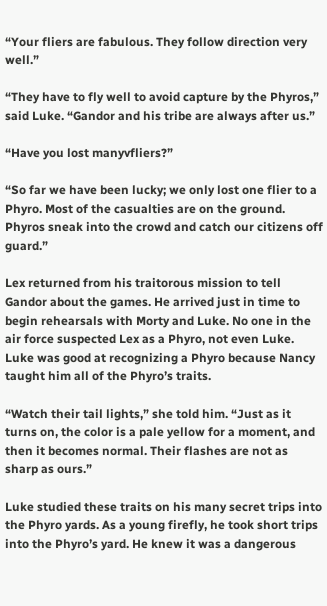“Your fliers are fabulous. They follow direction very well.”

“They have to fly well to avoid capture by the Phyros,” said Luke. “Gandor and his tribe are always after us.”

“Have you lost manyvfliers?”

“So far we have been lucky; we only lost one flier to a Phyro. Most of the casualties are on the ground. Phyros sneak into the crowd and catch our citizens off guard.”

Lex returned from his traitorous mission to tell Gandor about the games. He arrived just in time to begin rehearsals with Morty and Luke. No one in the air force suspected Lex as a Phyro, not even Luke. Luke was good at recognizing a Phyro because Nancy taught him all of the Phyro’s traits.

“Watch their tail lights,” she told him. “Just as it turns on, the color is a pale yellow for a moment, and then it becomes normal. Their flashes are not as sharp as ours.”

Luke studied these traits on his many secret trips into the Phyro yards. As a young firefly, he took short trips into the Phyro’s yard. He knew it was a dangerous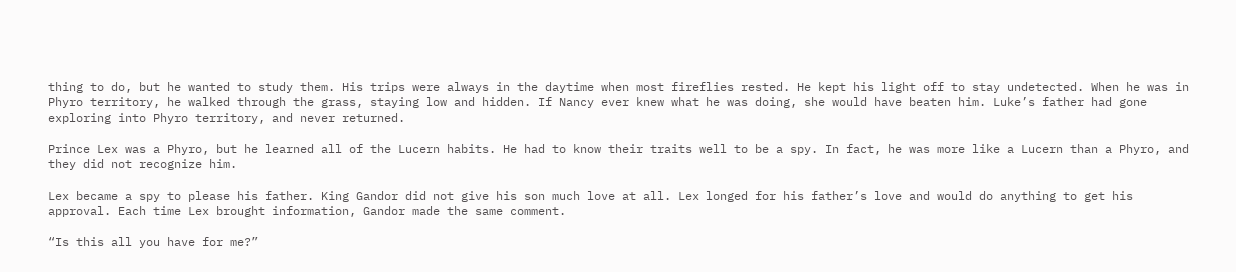thing to do, but he wanted to study them. His trips were always in the daytime when most fireflies rested. He kept his light off to stay undetected. When he was in Phyro territory, he walked through the grass, staying low and hidden. If Nancy ever knew what he was doing, she would have beaten him. Luke’s father had gone exploring into Phyro territory, and never returned.

Prince Lex was a Phyro, but he learned all of the Lucern habits. He had to know their traits well to be a spy. In fact, he was more like a Lucern than a Phyro, and they did not recognize him.

Lex became a spy to please his father. King Gandor did not give his son much love at all. Lex longed for his father’s love and would do anything to get his approval. Each time Lex brought information, Gandor made the same comment.

“Is this all you have for me?”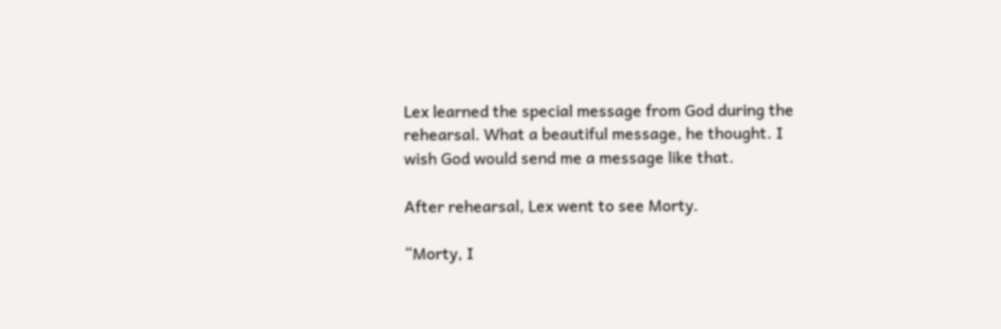Lex learned the special message from God during the rehearsal. What a beautiful message, he thought. I wish God would send me a message like that.

After rehearsal, Lex went to see Morty.

“Morty, I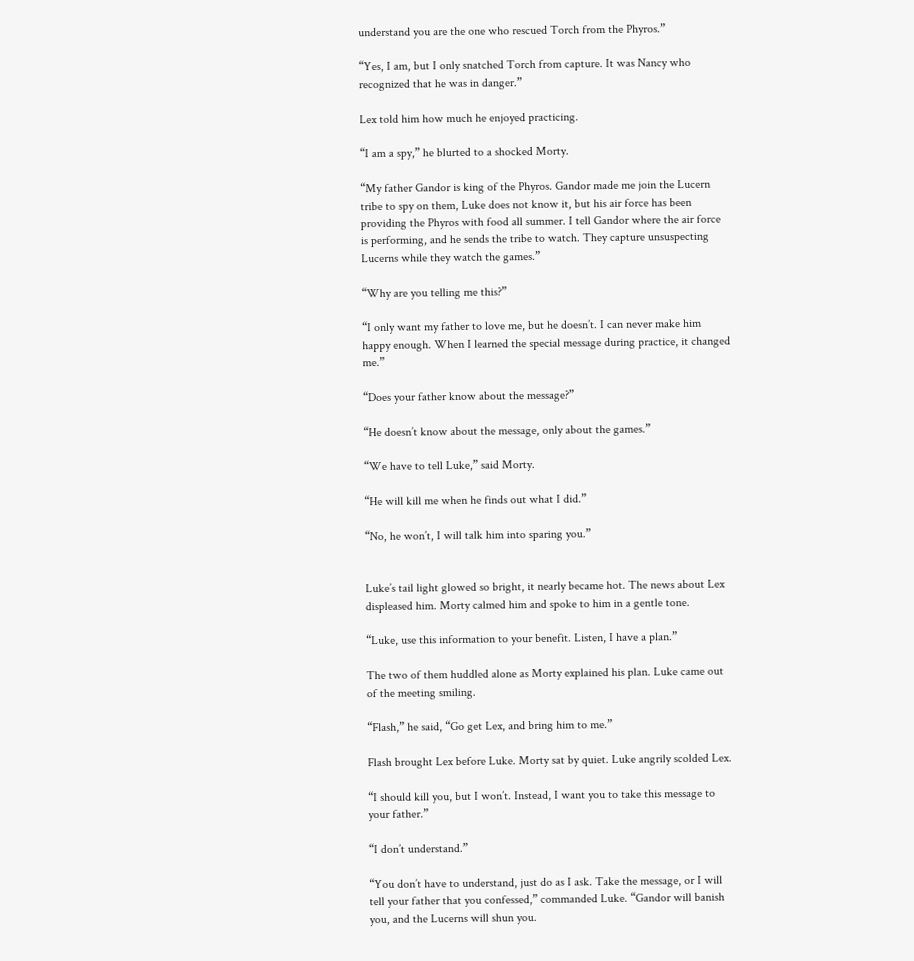understand you are the one who rescued Torch from the Phyros.”

“Yes, I am, but I only snatched Torch from capture. It was Nancy who recognized that he was in danger.”

Lex told him how much he enjoyed practicing.

“I am a spy,” he blurted to a shocked Morty.

“My father Gandor is king of the Phyros. Gandor made me join the Lucern tribe to spy on them, Luke does not know it, but his air force has been providing the Phyros with food all summer. I tell Gandor where the air force is performing, and he sends the tribe to watch. They capture unsuspecting Lucerns while they watch the games.”

“Why are you telling me this?”

“I only want my father to love me, but he doesn’t. I can never make him happy enough. When I learned the special message during practice, it changed me.”

“Does your father know about the message?”

“He doesn’t know about the message, only about the games.”

“We have to tell Luke,” said Morty.

“He will kill me when he finds out what I did.”

“No, he won’t, I will talk him into sparing you.”


Luke’s tail light glowed so bright, it nearly became hot. The news about Lex displeased him. Morty calmed him and spoke to him in a gentle tone.

“Luke, use this information to your benefit. Listen, I have a plan.”

The two of them huddled alone as Morty explained his plan. Luke came out of the meeting smiling.

“Flash,” he said, “Go get Lex, and bring him to me.”

Flash brought Lex before Luke. Morty sat by quiet. Luke angrily scolded Lex.

“I should kill you, but I won’t. Instead, I want you to take this message to your father.”

“I don’t understand.”

“You don’t have to understand, just do as I ask. Take the message, or I will tell your father that you confessed,” commanded Luke. “Gandor will banish you, and the Lucerns will shun you.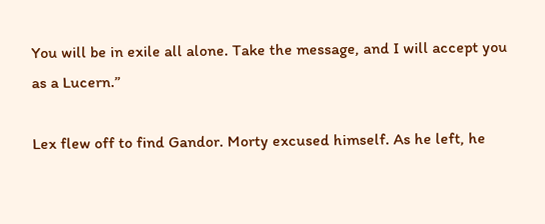You will be in exile all alone. Take the message, and I will accept you as a Lucern.”

Lex flew off to find Gandor. Morty excused himself. As he left, he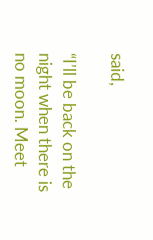said,

“I’ll be back on the night when there is no moon. Meet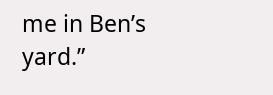me in Ben’s yard.”